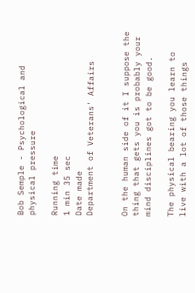Bob Semple - Psychological and physical pressure

Running time
1 min 35 sec
Date made
Department of Veterans' Affairs


On the human side of it I suppose the thing that gets you is probably your mind disciplines got to be good.

The physical bearing you learn to live with a lot of those things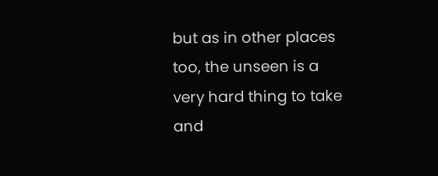but as in other places too, the unseen is a very hard thing to take and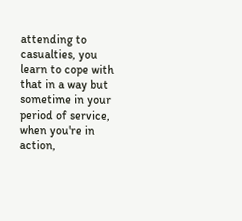attending to casualties, you learn to cope with that in a way but sometime in your period of service, when you're in action,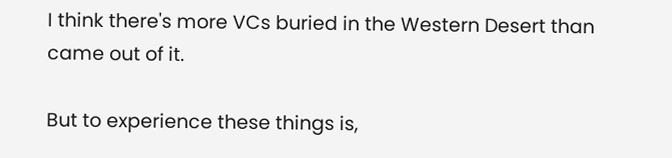I think there's more VCs buried in the Western Desert than came out of it.

But to experience these things is,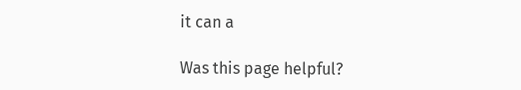it can a

Was this page helpful?